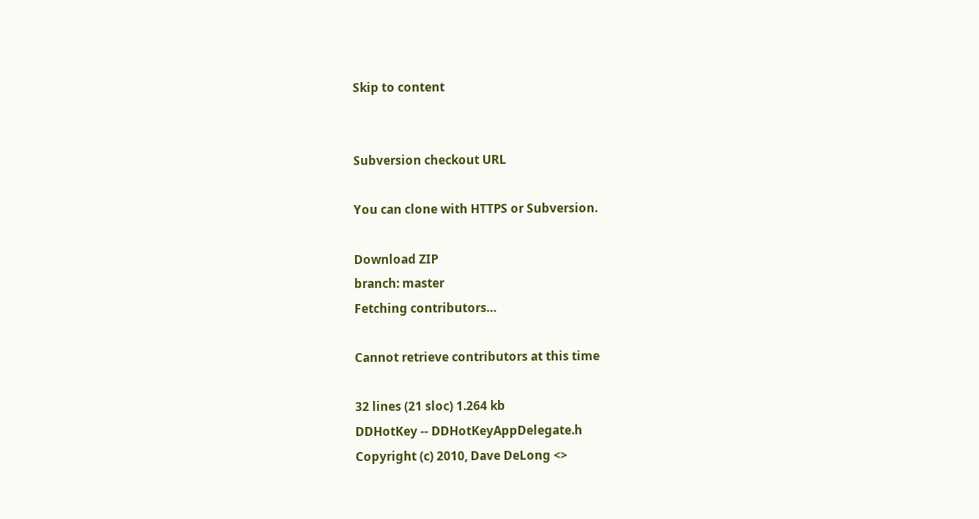Skip to content


Subversion checkout URL

You can clone with HTTPS or Subversion.

Download ZIP
branch: master
Fetching contributors…

Cannot retrieve contributors at this time

32 lines (21 sloc) 1.264 kb
DDHotKey -- DDHotKeyAppDelegate.h
Copyright (c) 2010, Dave DeLong <>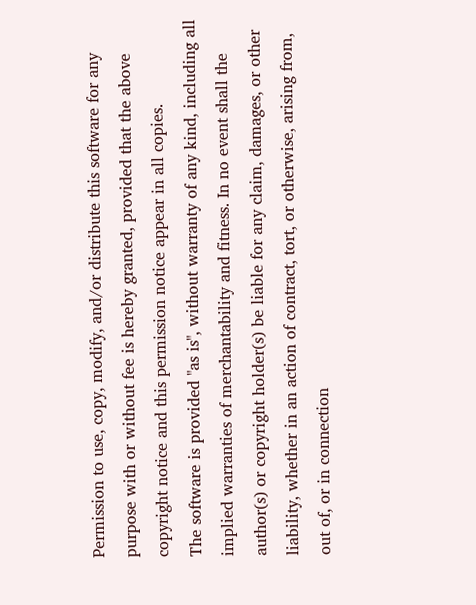Permission to use, copy, modify, and/or distribute this software for any purpose with or without fee is hereby granted, provided that the above copyright notice and this permission notice appear in all copies.
The software is provided "as is", without warranty of any kind, including all implied warranties of merchantability and fitness. In no event shall the author(s) or copyright holder(s) be liable for any claim, damages, or other liability, whether in an action of contract, tort, or otherwise, arising from, out of, or in connection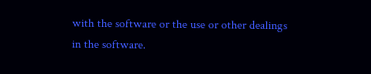with the software or the use or other dealings in the software.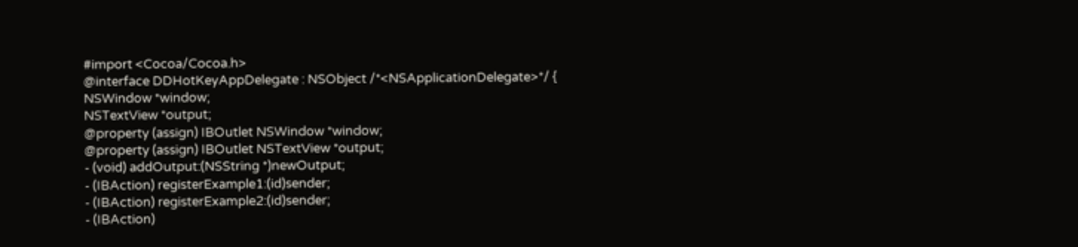#import <Cocoa/Cocoa.h>
@interface DDHotKeyAppDelegate : NSObject /*<NSApplicationDelegate>*/ {
NSWindow *window;
NSTextView *output;
@property (assign) IBOutlet NSWindow *window;
@property (assign) IBOutlet NSTextView *output;
- (void) addOutput:(NSString *)newOutput;
- (IBAction) registerExample1:(id)sender;
- (IBAction) registerExample2:(id)sender;
- (IBAction)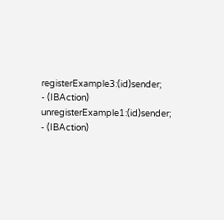registerExample3:(id)sender;
- (IBAction) unregisterExample1:(id)sender;
- (IBAction)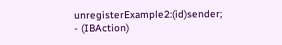unregisterExample2:(id)sender;
- (IBAction)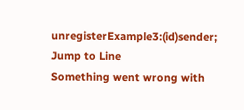unregisterExample3:(id)sender;
Jump to Line
Something went wrong with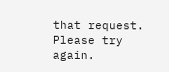that request. Please try again.